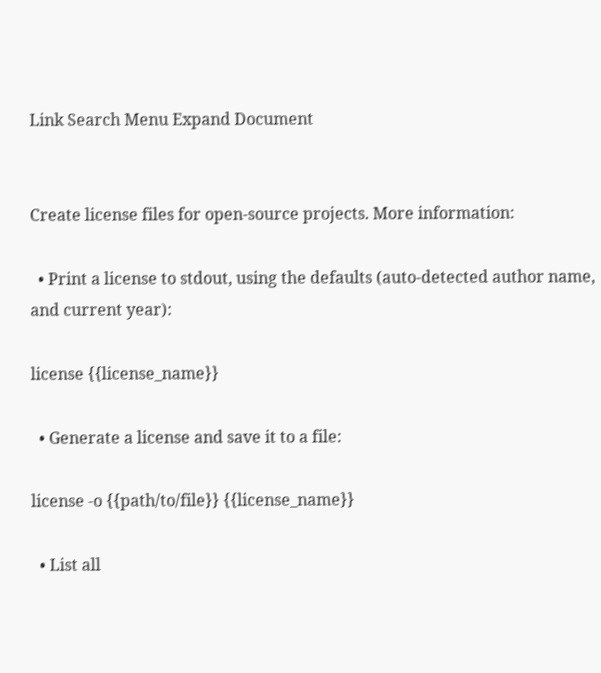Link Search Menu Expand Document


Create license files for open-source projects. More information:

  • Print a license to stdout, using the defaults (auto-detected author name, and current year):

license {{license_name}}

  • Generate a license and save it to a file:

license -o {{path/to/file}} {{license_name}}

  • List all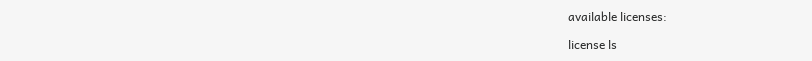available licenses:

license ls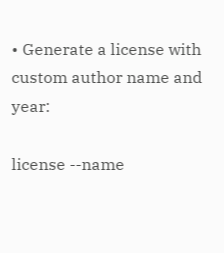• Generate a license with custom author name and year:

license --name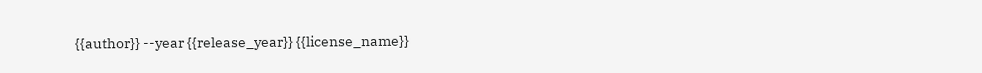{{author}} --year {{release_year}} {{license_name}}